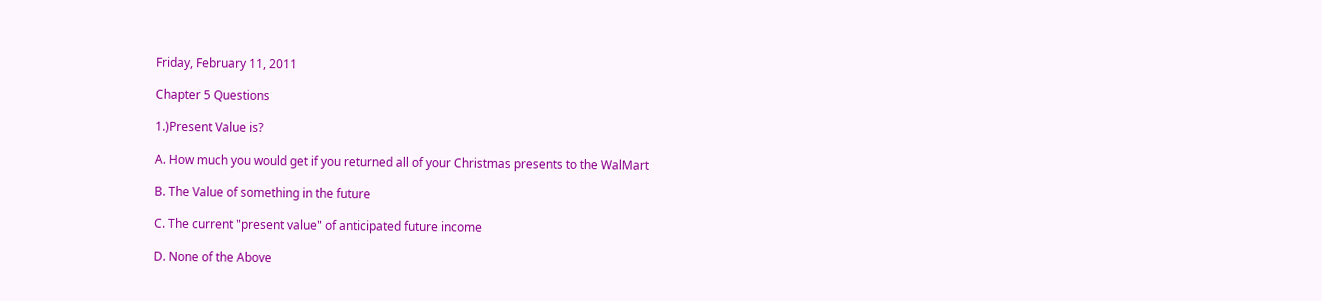Friday, February 11, 2011

Chapter 5 Questions

1.)Present Value is?

A. How much you would get if you returned all of your Christmas presents to the WalMart

B. The Value of something in the future

C. The current "present value" of anticipated future income

D. None of the Above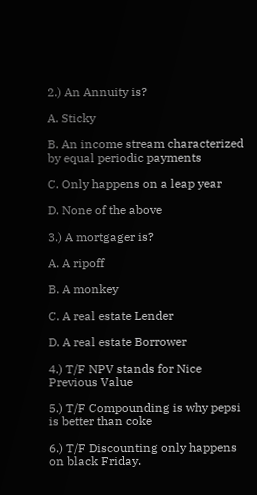2.) An Annuity is?

A. Sticky

B. An income stream characterized by equal periodic payments

C. Only happens on a leap year

D. None of the above

3.) A mortgager is?

A. A ripoff

B. A monkey

C. A real estate Lender

D. A real estate Borrower

4.) T/F NPV stands for Nice Previous Value

5.) T/F Compounding is why pepsi is better than coke

6.) T/F Discounting only happens on black Friday.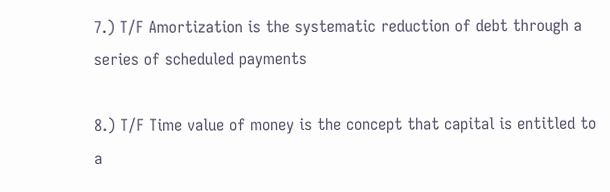7.) T/F Amortization is the systematic reduction of debt through a series of scheduled payments

8.) T/F Time value of money is the concept that capital is entitled to a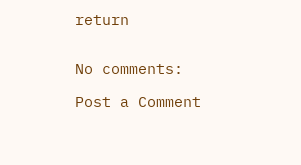return


No comments:

Post a Comment